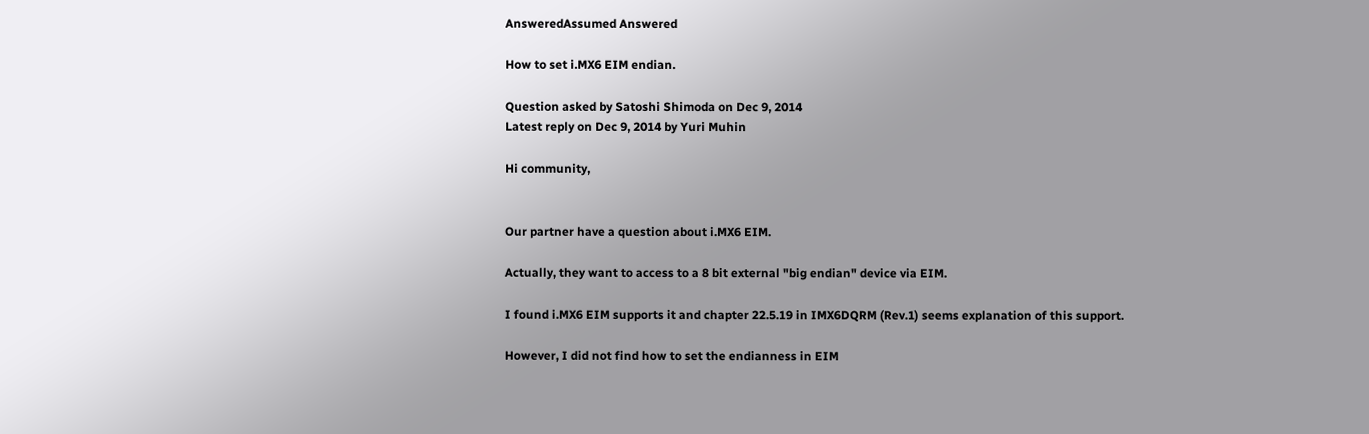AnsweredAssumed Answered

How to set i.MX6 EIM endian.

Question asked by Satoshi Shimoda on Dec 9, 2014
Latest reply on Dec 9, 2014 by Yuri Muhin

Hi community,


Our partner have a question about i.MX6 EIM.

Actually, they want to access to a 8 bit external "big endian" device via EIM.

I found i.MX6 EIM supports it and chapter 22.5.19 in IMX6DQRM (Rev.1) seems explanation of this support.

However, I did not find how to set the endianness in EIM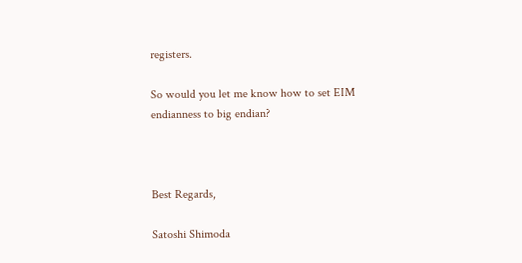registers.

So would you let me know how to set EIM endianness to big endian?



Best Regards,

Satoshi Shimoda